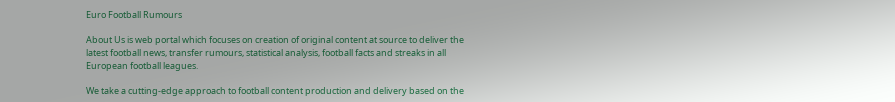Euro Football Rumours

About Us is web portal which focuses on creation of original content at source to deliver the latest football news, transfer rumours, statistical analysis, football facts and streaks in all European football leagues.

We take a cutting-edge approach to football content production and delivery based on the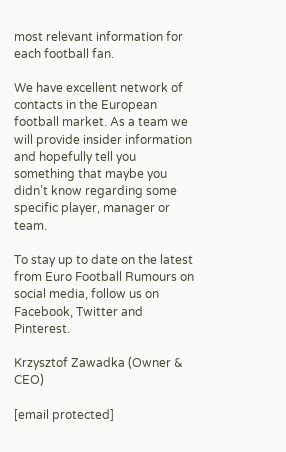most relevant information for each football fan.

We have excellent network of contacts in the European football market. As a team we will provide insider information and hopefully tell you something that maybe you didn’t know regarding some specific player, manager or team.

To stay up to date on the latest from Euro Football Rumours on social media, follow us on Facebook, Twitter and Pinterest.

Krzysztof Zawadka (Owner & CEO)

[email protected]